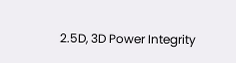2.5D, 3D Power Integrity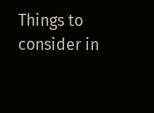Things to consider in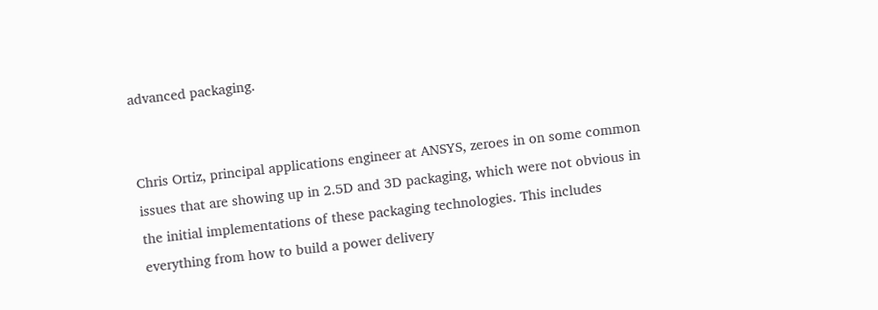advanced packaging.


Chris Ortiz, principal applications engineer at ANSYS, zeroes in on some common issues that are showing up in 2.5D and 3D packaging, which were not obvious in the initial implementations of these packaging technologies. This includes everything from how to build a power delivery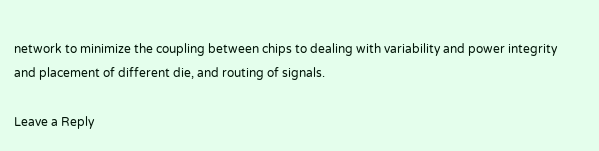network to minimize the coupling between chips to dealing with variability and power integrity and placement of different die, and routing of signals.

Leave a Reply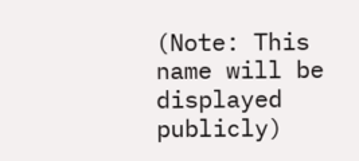(Note: This name will be displayed publicly)